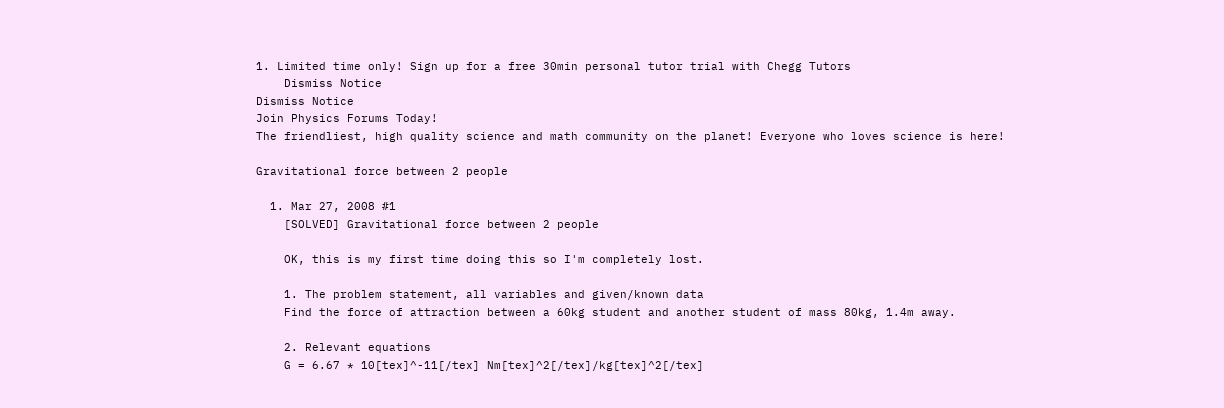1. Limited time only! Sign up for a free 30min personal tutor trial with Chegg Tutors
    Dismiss Notice
Dismiss Notice
Join Physics Forums Today!
The friendliest, high quality science and math community on the planet! Everyone who loves science is here!

Gravitational force between 2 people

  1. Mar 27, 2008 #1
    [SOLVED] Gravitational force between 2 people

    OK, this is my first time doing this so I'm completely lost.

    1. The problem statement, all variables and given/known data
    Find the force of attraction between a 60kg student and another student of mass 80kg, 1.4m away.

    2. Relevant equations
    G = 6.67 * 10[tex]^-11[/tex] Nm[tex]^2[/tex]/kg[tex]^2[/tex]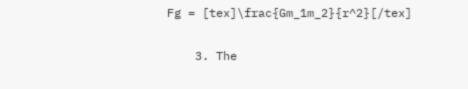Fg = [tex]\frac{Gm_1m_2}{r^2}[/tex]

    3. The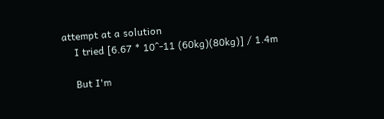attempt at a solution
    I tried [6.67 * 10^-11 (60kg)(80kg)] / 1.4m

    But I'm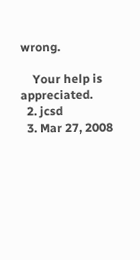wrong.

    Your help is appreciated.
  2. jcsd
  3. Mar 27, 2008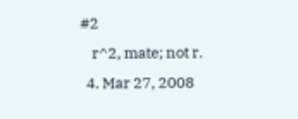#2
    r^2, mate; not r.
  4. Mar 27, 2008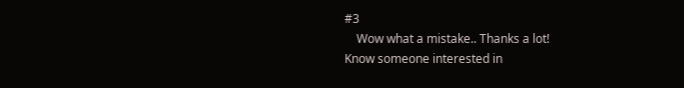#3
    Wow what a mistake.. Thanks a lot!
Know someone interested in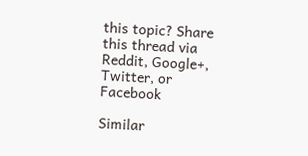this topic? Share this thread via Reddit, Google+, Twitter, or Facebook

Similar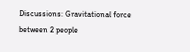Discussions: Gravitational force between 2 people